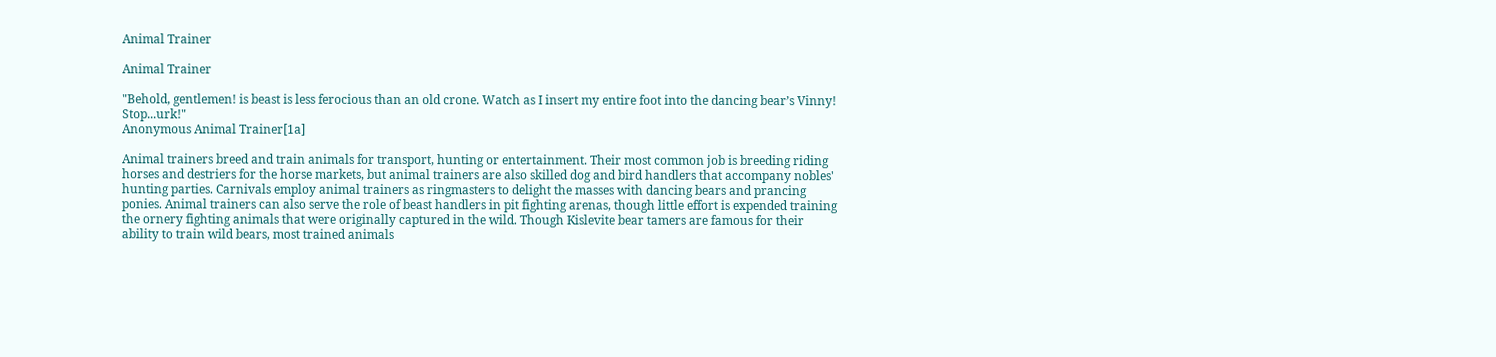Animal Trainer

Animal Trainer

"Behold, gentlemen! is beast is less ferocious than an old crone. Watch as I insert my entire foot into the dancing bear’s Vinny! Stop...urk!"
Anonymous Animal Trainer[1a]

Animal trainers breed and train animals for transport, hunting or entertainment. Their most common job is breeding riding horses and destriers for the horse markets, but animal trainers are also skilled dog and bird handlers that accompany nobles' hunting parties. Carnivals employ animal trainers as ringmasters to delight the masses with dancing bears and prancing ponies. Animal trainers can also serve the role of beast handlers in pit fighting arenas, though little effort is expended training the ornery fighting animals that were originally captured in the wild. Though Kislevite bear tamers are famous for their ability to train wild bears, most trained animals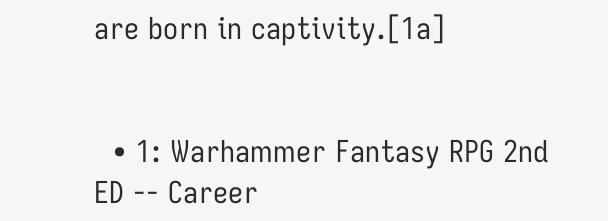are born in captivity.[1a]


  • 1: Warhammer Fantasy RPG 2nd ED -- Career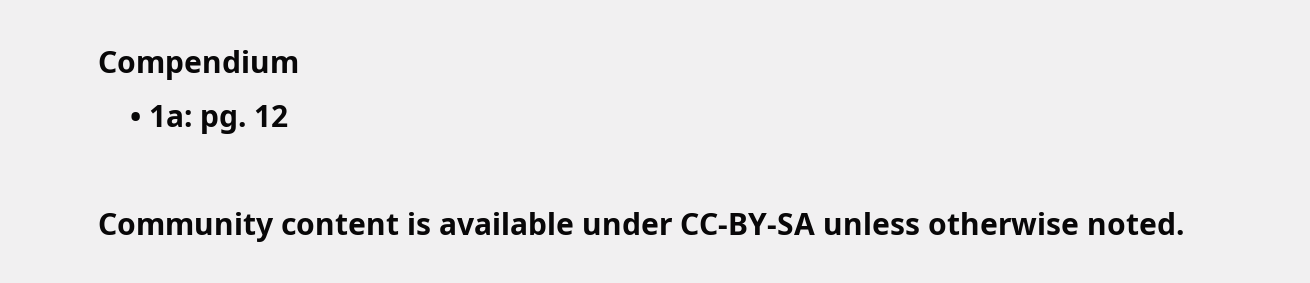Compendium
    • 1a: pg. 12

Community content is available under CC-BY-SA unless otherwise noted.